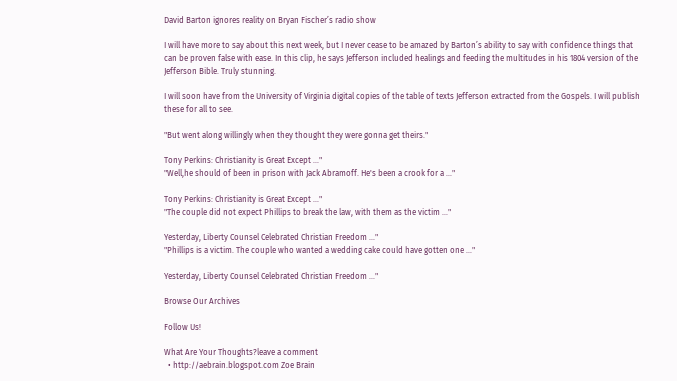David Barton ignores reality on Bryan Fischer’s radio show

I will have more to say about this next week, but I never cease to be amazed by Barton’s ability to say with confidence things that can be proven false with ease. In this clip, he says Jefferson included healings and feeding the multitudes in his 1804 version of the Jefferson Bible. Truly stunning.

I will soon have from the University of Virginia digital copies of the table of texts Jefferson extracted from the Gospels. I will publish these for all to see.

"But went along willingly when they thought they were gonna get theirs."

Tony Perkins: Christianity is Great Except ..."
"Well,he should of been in prison with Jack Abramoff. He's been a crook for a ..."

Tony Perkins: Christianity is Great Except ..."
"The couple did not expect Phillips to break the law, with them as the victim ..."

Yesterday, Liberty Counsel Celebrated Christian Freedom ..."
"Phillips is a victim. The couple who wanted a wedding cake could have gotten one ..."

Yesterday, Liberty Counsel Celebrated Christian Freedom ..."

Browse Our Archives

Follow Us!

What Are Your Thoughts?leave a comment
  • http://aebrain.blogspot.com Zoe Brain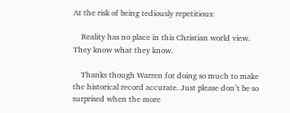At the risk of being tediously repetitious:

    Reality has no place in this Christian world view. They know what they know.

    Thanks though Warren for doing so much to make the historical record accurate. Just please don’t be so surprised when the more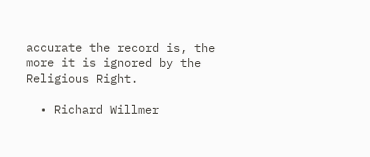accurate the record is, the more it is ignored by the Religious Right.

  • Richard Willmer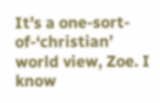It’s a one-sort-of-‘christian’ world view, Zoe. I know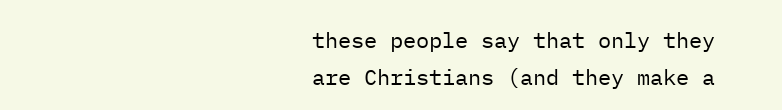these people say that only they are Christians (and they make a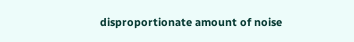disproportionate amount of noise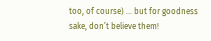too, of course) … but for goodness sake, don’t believe them!